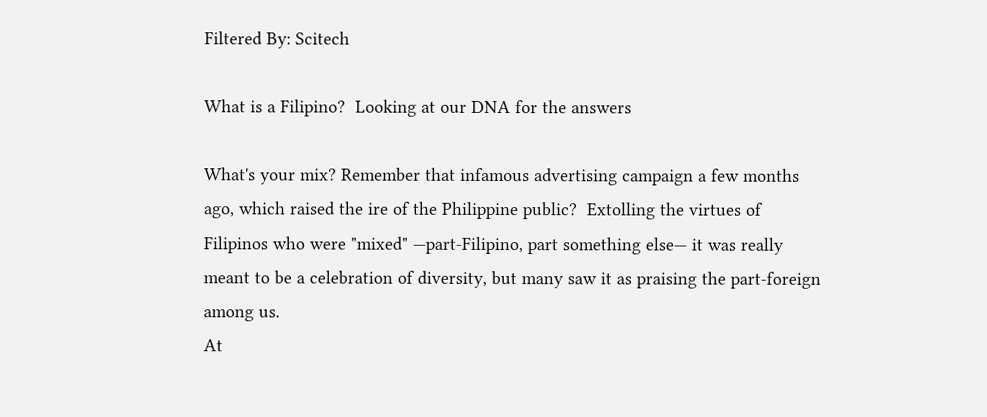Filtered By: Scitech

What is a Filipino?  Looking at our DNA for the answers

What's your mix? Remember that infamous advertising campaign a few months ago, which raised the ire of the Philippine public?  Extolling the virtues of Filipinos who were "mixed" —part-Filipino, part something else— it was really meant to be a celebration of diversity, but many saw it as praising the part-foreign among us.
At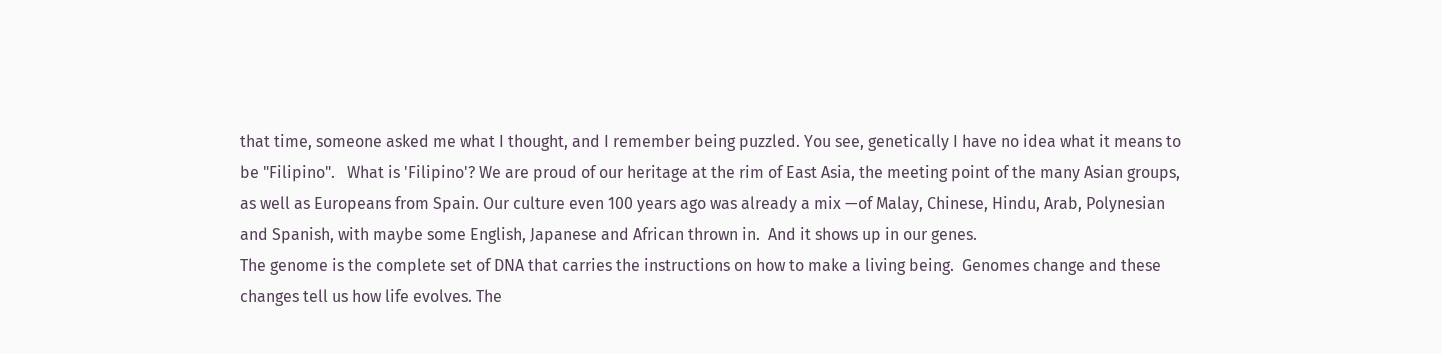that time, someone asked me what I thought, and I remember being puzzled. You see, genetically I have no idea what it means to be "Filipino".   What is 'Filipino'? We are proud of our heritage at the rim of East Asia, the meeting point of the many Asian groups, as well as Europeans from Spain. Our culture even 100 years ago was already a mix —of Malay, Chinese, Hindu, Arab, Polynesian and Spanish, with maybe some English, Japanese and African thrown in.  And it shows up in our genes.
The genome is the complete set of DNA that carries the instructions on how to make a living being.  Genomes change and these changes tell us how life evolves. The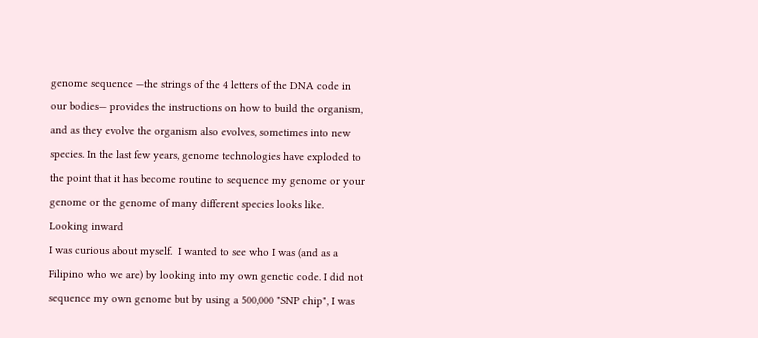genome sequence —the strings of the 4 letters of the DNA code in our bodies— provides the instructions on how to build the organism, and as they evolve the organism also evolves, sometimes into new species. In the last few years, genome technologies have exploded to the point that it has become routine to sequence my genome or your genome or the genome of many different species looks like.
Looking inward
I was curious about myself.  I wanted to see who I was (and as a Filipino who we are) by looking into my own genetic code. I did not sequence my own genome but by using a 500,000 "SNP chip", I was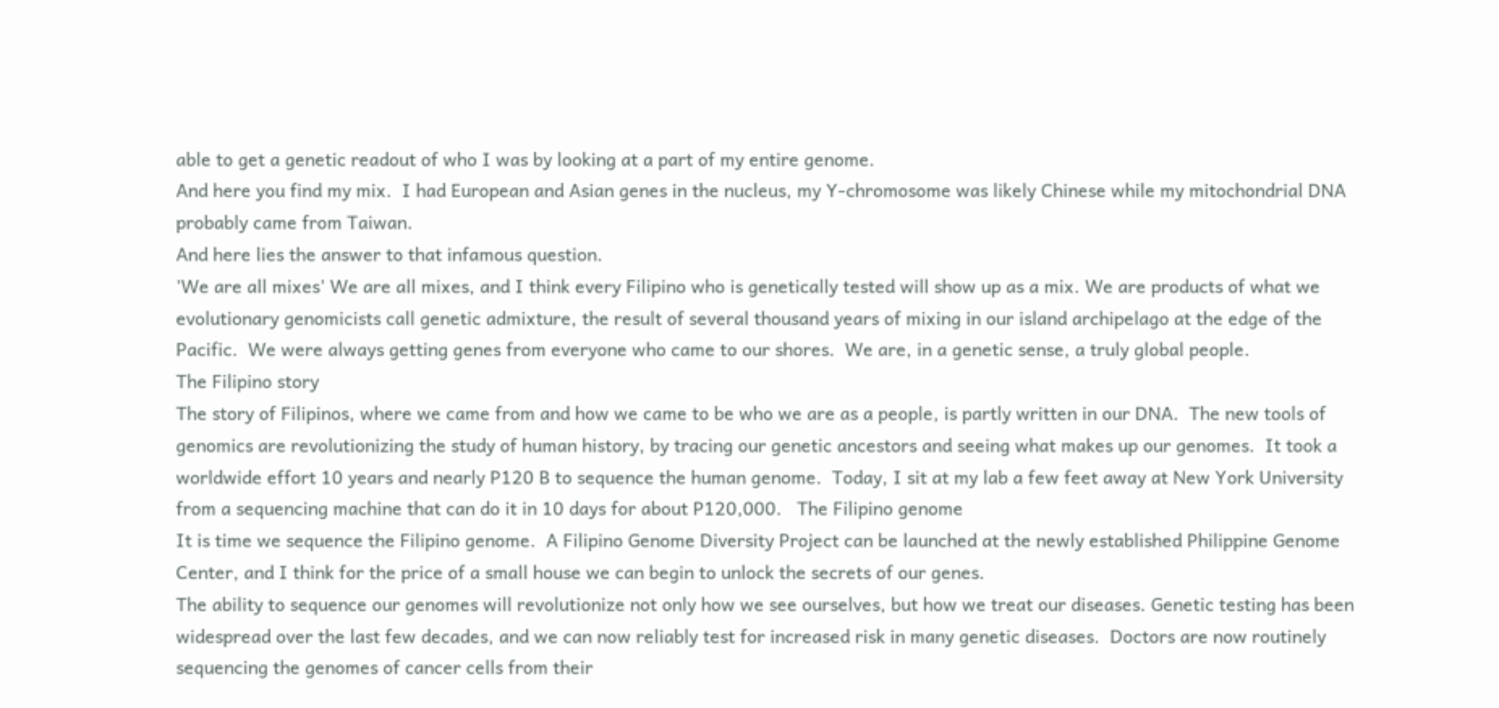able to get a genetic readout of who I was by looking at a part of my entire genome.
And here you find my mix.  I had European and Asian genes in the nucleus, my Y-chromosome was likely Chinese while my mitochondrial DNA probably came from Taiwan.
And here lies the answer to that infamous question.
'We are all mixes' We are all mixes, and I think every Filipino who is genetically tested will show up as a mix. We are products of what we evolutionary genomicists call genetic admixture, the result of several thousand years of mixing in our island archipelago at the edge of the Pacific.  We were always getting genes from everyone who came to our shores.  We are, in a genetic sense, a truly global people.
The Filipino story
The story of Filipinos, where we came from and how we came to be who we are as a people, is partly written in our DNA.  The new tools of genomics are revolutionizing the study of human history, by tracing our genetic ancestors and seeing what makes up our genomes.  It took a worldwide effort 10 years and nearly P120 B to sequence the human genome.  Today, I sit at my lab a few feet away at New York University from a sequencing machine that can do it in 10 days for about P120,000.   The Filipino genome
It is time we sequence the Filipino genome.  A Filipino Genome Diversity Project can be launched at the newly established Philippine Genome Center, and I think for the price of a small house we can begin to unlock the secrets of our genes.
The ability to sequence our genomes will revolutionize not only how we see ourselves, but how we treat our diseases. Genetic testing has been widespread over the last few decades, and we can now reliably test for increased risk in many genetic diseases.  Doctors are now routinely sequencing the genomes of cancer cells from their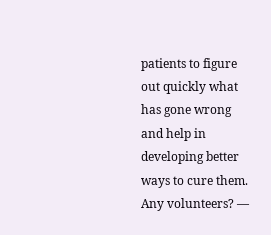patients to figure out quickly what has gone wrong and help in developing better ways to cure them.
Any volunteers? —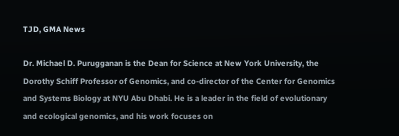TJD, GMA News

Dr. Michael D. Purugganan is the Dean for Science at New York University, the Dorothy Schiff Professor of Genomics, and co-director of the Center for Genomics and Systems Biology at NYU Abu Dhabi. He is a leader in the field of evolutionary and ecological genomics, and his work focuses on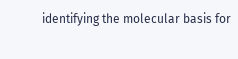identifying the molecular basis for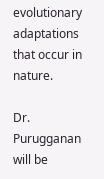evolutionary adaptations that occur in nature.

Dr. Purugganan will be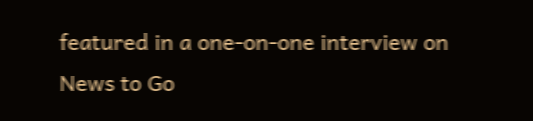featured in a one-on-one interview on News to Go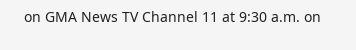on GMA News TV Channel 11 at 9:30 a.m. on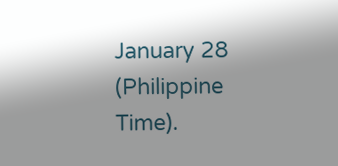January 28 (Philippine Time).